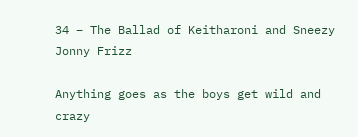34 – The Ballad of Keitharoni and Sneezy Jonny Frizz

Anything goes as the boys get wild and crazy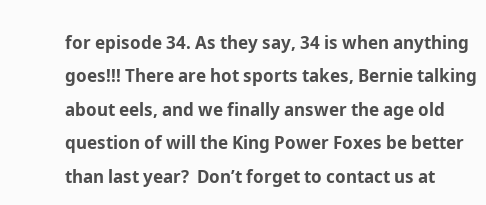for episode 34. As they say, 34 is when anything goes!!! There are hot sports takes, Bernie talking about eels, and we finally answer the age old question of will the King Power Foxes be better than last year?  Don’t forget to contact us at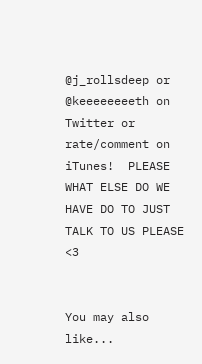@j_rollsdeep or @keeeeeeeeth on Twitter or rate/comment on iTunes!  PLEASE WHAT ELSE DO WE HAVE DO TO JUST TALK TO US PLEASE <3


You may also like...